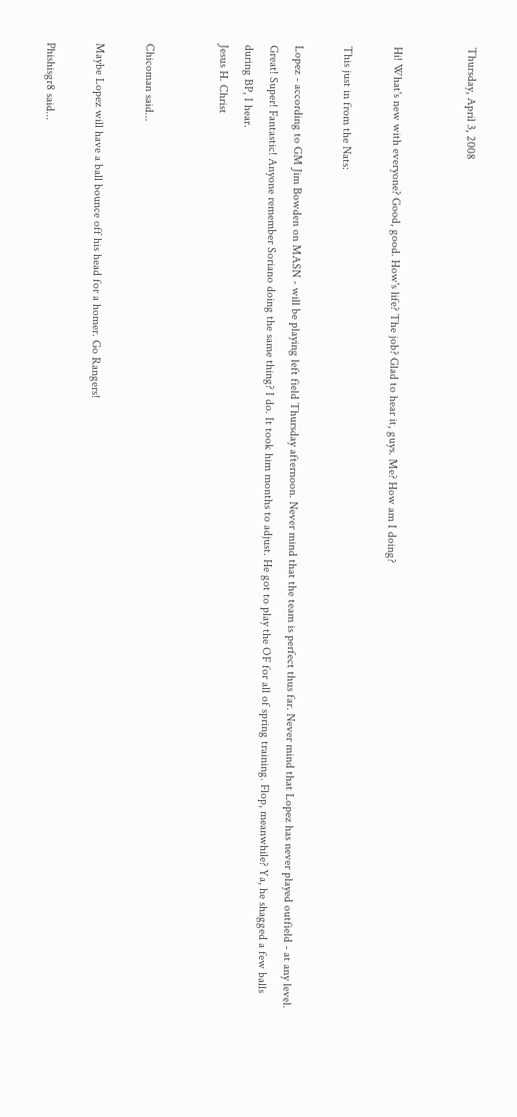Thursday, April 3, 2008


Hi! What's new with everyone? Good, good. How's life? The job? Glad to hear it, guys. Me? How am I doing?

This just in from the Nats:

Lopez - according to GM Jim Bowden on MASN - will be playing left field Thursday afternoon. Never mind that the team is perfect thus far. Never mind that Lopez has never played outfield - at any level.
Great! Super! Fantastic! Anyone remember Soriano doing the same thing? I do. It took him months to adjust. He got to play the OF for all of spring training. Flop, meanwhile? Ya, he shagged a few balls during BP, I hear.
Jesus H. Christ


Chicoman said...

Maybe Lopez will have a ball bounce off his head for a homer. Go Rangers!

Phishisgr8 said...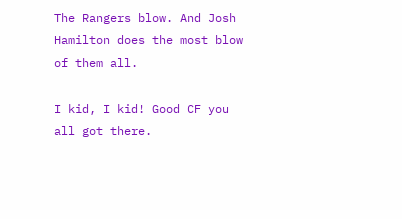The Rangers blow. And Josh Hamilton does the most blow of them all.

I kid, I kid! Good CF you all got there.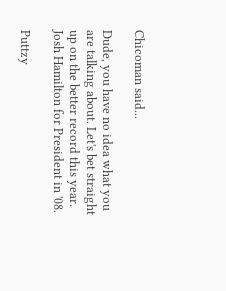Chicoman said...

Dude, you have no idea what you are talking about. Let's bet straight up on the better record this year. Josh Hamilton for President in '08.

Puttzy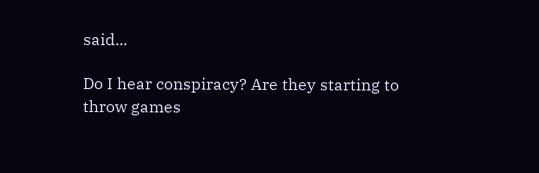said...

Do I hear conspiracy? Are they starting to throw games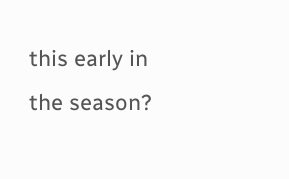this early in the season?